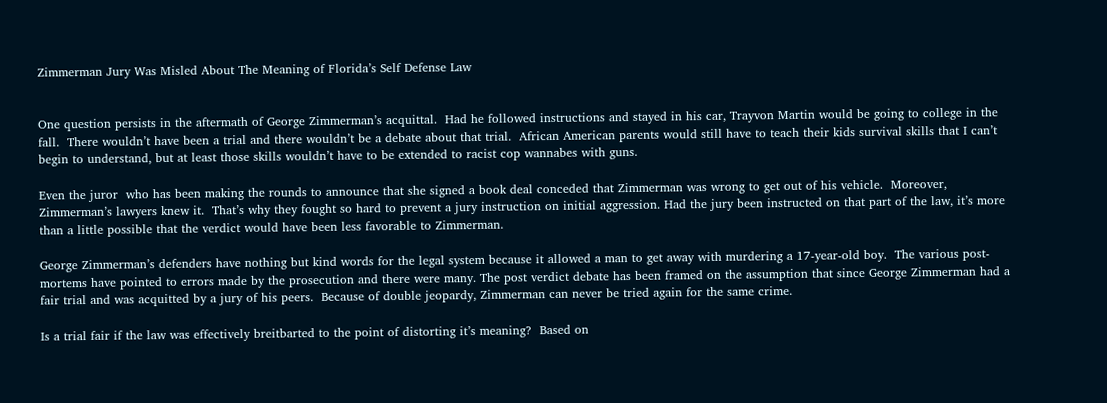Zimmerman Jury Was Misled About The Meaning of Florida’s Self Defense Law


One question persists in the aftermath of George Zimmerman’s acquittal.  Had he followed instructions and stayed in his car, Trayvon Martin would be going to college in the fall.  There wouldn’t have been a trial and there wouldn’t be a debate about that trial.  African American parents would still have to teach their kids survival skills that I can’t begin to understand, but at least those skills wouldn’t have to be extended to racist cop wannabes with guns.

Even the juror  who has been making the rounds to announce that she signed a book deal conceded that Zimmerman was wrong to get out of his vehicle.  Moreover, Zimmerman’s lawyers knew it.  That’s why they fought so hard to prevent a jury instruction on initial aggression. Had the jury been instructed on that part of the law, it’s more than a little possible that the verdict would have been less favorable to Zimmerman.

George Zimmerman’s defenders have nothing but kind words for the legal system because it allowed a man to get away with murdering a 17-year-old boy.  The various post-mortems have pointed to errors made by the prosecution and there were many. The post verdict debate has been framed on the assumption that since George Zimmerman had a fair trial and was acquitted by a jury of his peers.  Because of double jeopardy, Zimmerman can never be tried again for the same crime.

Is a trial fair if the law was effectively breitbarted to the point of distorting it’s meaning?  Based on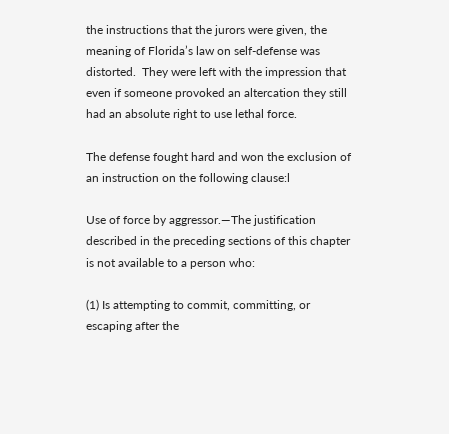the instructions that the jurors were given, the meaning of Florida’s law on self-defense was distorted.  They were left with the impression that even if someone provoked an altercation they still had an absolute right to use lethal force.

The defense fought hard and won the exclusion of an instruction on the following clause:l

Use of force by aggressor.—The justification described in the preceding sections of this chapter is not available to a person who:

(1) Is attempting to commit, committing, or escaping after the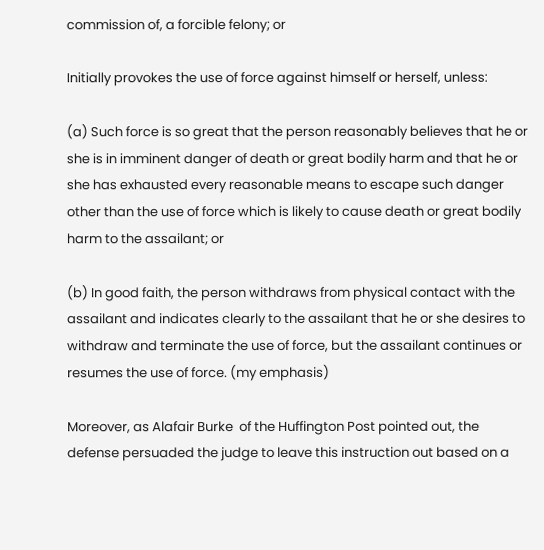commission of, a forcible felony; or

Initially provokes the use of force against himself or herself, unless:

(a) Such force is so great that the person reasonably believes that he or she is in imminent danger of death or great bodily harm and that he or she has exhausted every reasonable means to escape such danger other than the use of force which is likely to cause death or great bodily harm to the assailant; or

(b) In good faith, the person withdraws from physical contact with the assailant and indicates clearly to the assailant that he or she desires to withdraw and terminate the use of force, but the assailant continues or resumes the use of force. (my emphasis)

Moreover, as Alafair Burke  of the Huffington Post pointed out, the defense persuaded the judge to leave this instruction out based on a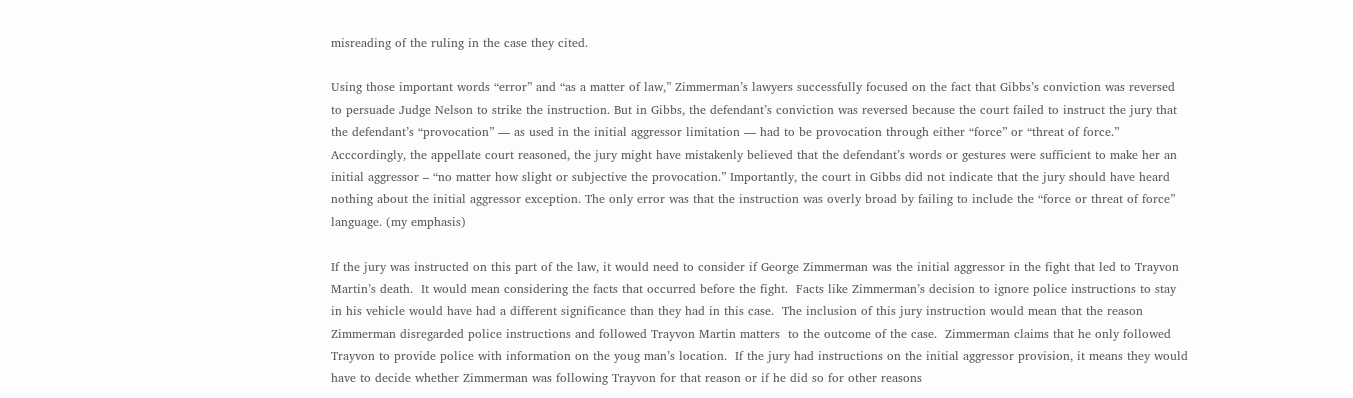misreading of the ruling in the case they cited.

Using those important words “error” and “as a matter of law,” Zimmerman’s lawyers successfully focused on the fact that Gibbs’s conviction was reversed to persuade Judge Nelson to strike the instruction. But in Gibbs, the defendant’s conviction was reversed because the court failed to instruct the jury that the defendant’s “provocation” — as used in the initial aggressor limitation — had to be provocation through either “force” or “threat of force.” Acccordingly, the appellate court reasoned, the jury might have mistakenly believed that the defendant’s words or gestures were sufficient to make her an initial aggressor – “no matter how slight or subjective the provocation.” Importantly, the court in Gibbs did not indicate that the jury should have heard nothing about the initial aggressor exception. The only error was that the instruction was overly broad by failing to include the “force or threat of force” language. (my emphasis)

If the jury was instructed on this part of the law, it would need to consider if George Zimmerman was the initial aggressor in the fight that led to Trayvon Martin’s death.  It would mean considering the facts that occurred before the fight.  Facts like Zimmerman’s decision to ignore police instructions to stay in his vehicle would have had a different significance than they had in this case.  The inclusion of this jury instruction would mean that the reason Zimmerman disregarded police instructions and followed Trayvon Martin matters  to the outcome of the case.  Zimmerman claims that he only followed Trayvon to provide police with information on the youg man’s location.  If the jury had instructions on the initial aggressor provision, it means they would have to decide whether Zimmerman was following Trayvon for that reason or if he did so for other reasons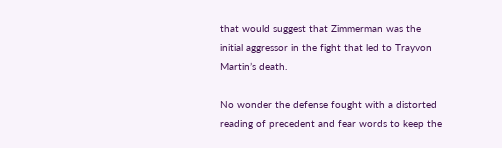that would suggest that Zimmerman was the initial aggressor in the fight that led to Trayvon Martin’s death.

No wonder the defense fought with a distorted reading of precedent and fear words to keep the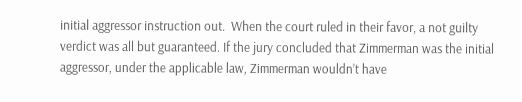initial aggressor instruction out.  When the court ruled in their favor, a not guilty verdict was all but guaranteed. If the jury concluded that Zimmerman was the initial aggressor, under the applicable law, Zimmerman wouldn’t have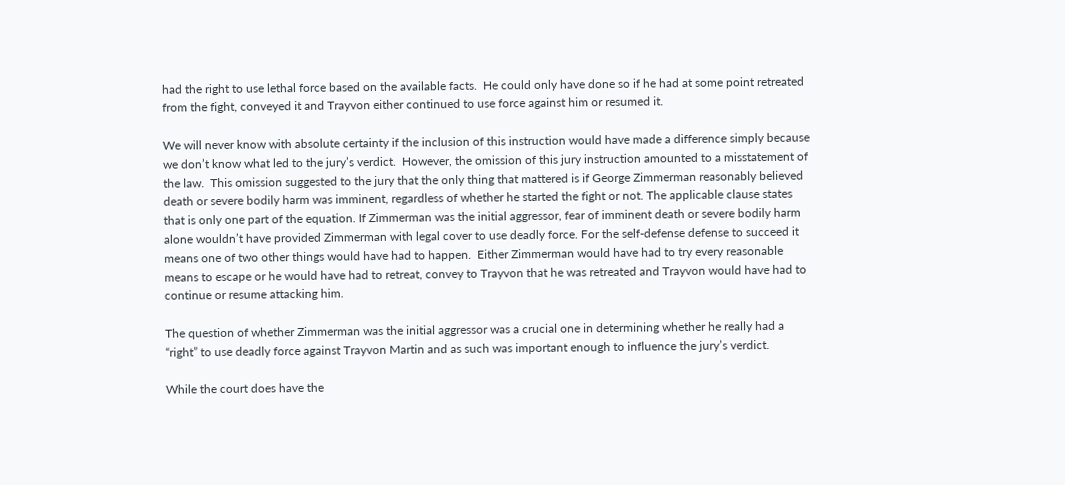had the right to use lethal force based on the available facts.  He could only have done so if he had at some point retreated from the fight, conveyed it and Trayvon either continued to use force against him or resumed it.

We will never know with absolute certainty if the inclusion of this instruction would have made a difference simply because we don’t know what led to the jury’s verdict.  However, the omission of this jury instruction amounted to a misstatement of the law.  This omission suggested to the jury that the only thing that mattered is if George Zimmerman reasonably believed death or severe bodily harm was imminent, regardless of whether he started the fight or not. The applicable clause states that is only one part of the equation. If Zimmerman was the initial aggressor, fear of imminent death or severe bodily harm alone wouldn’t have provided Zimmerman with legal cover to use deadly force. For the self-defense defense to succeed it means one of two other things would have had to happen.  Either Zimmerman would have had to try every reasonable means to escape or he would have had to retreat, convey to Trayvon that he was retreated and Trayvon would have had to continue or resume attacking him.

The question of whether Zimmerman was the initial aggressor was a crucial one in determining whether he really had a “right” to use deadly force against Trayvon Martin and as such was important enough to influence the jury’s verdict.

While the court does have the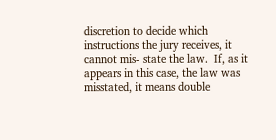discretion to decide which instructions the jury receives, it cannot mis- state the law.  If, as it appears in this case, the law was misstated, it means double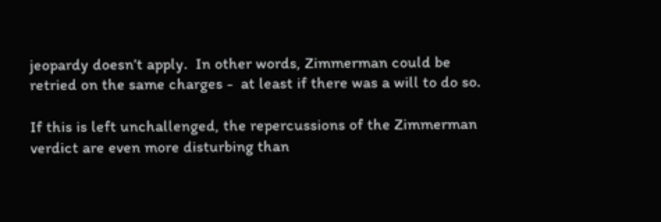jeopardy doesn’t apply.  In other words, Zimmerman could be retried on the same charges -  at least if there was a will to do so.

If this is left unchallenged, the repercussions of the Zimmerman verdict are even more disturbing than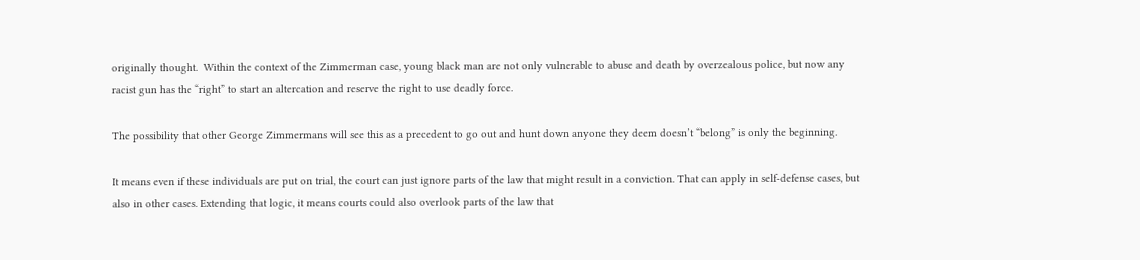originally thought.  Within the context of the Zimmerman case, young black man are not only vulnerable to abuse and death by overzealous police, but now any racist gun has the “right” to start an altercation and reserve the right to use deadly force.

The possibility that other George Zimmermans will see this as a precedent to go out and hunt down anyone they deem doesn’t “belong” is only the beginning.

It means even if these individuals are put on trial, the court can just ignore parts of the law that might result in a conviction. That can apply in self-defense cases, but also in other cases. Extending that logic, it means courts could also overlook parts of the law that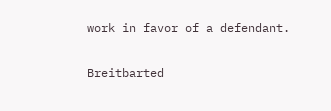work in favor of a defendant.

Breitbarted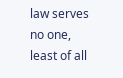law serves no one, least of all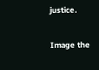justice.


Image the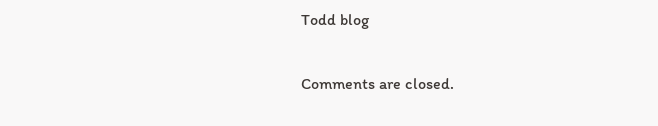Todd blog

Comments are closed.